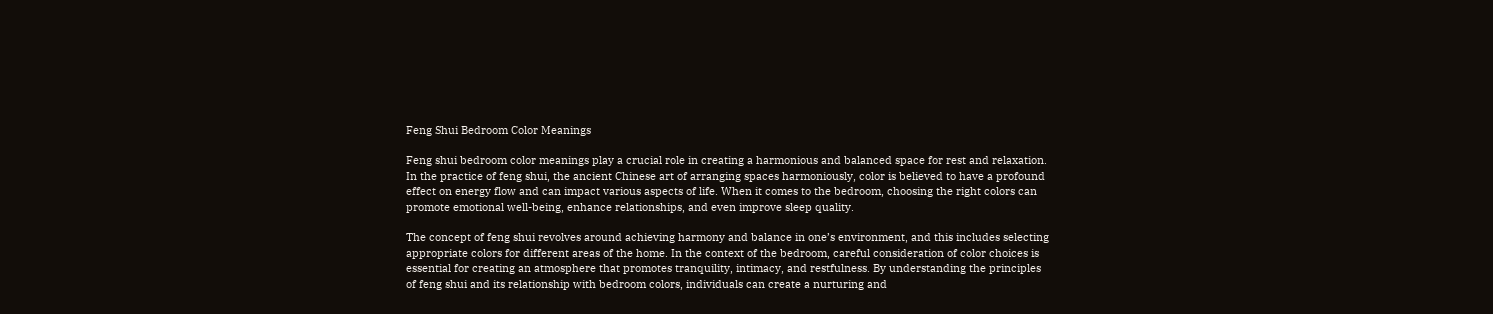Feng Shui Bedroom Color Meanings

Feng shui bedroom color meanings play a crucial role in creating a harmonious and balanced space for rest and relaxation. In the practice of feng shui, the ancient Chinese art of arranging spaces harmoniously, color is believed to have a profound effect on energy flow and can impact various aspects of life. When it comes to the bedroom, choosing the right colors can promote emotional well-being, enhance relationships, and even improve sleep quality.

The concept of feng shui revolves around achieving harmony and balance in one’s environment, and this includes selecting appropriate colors for different areas of the home. In the context of the bedroom, careful consideration of color choices is essential for creating an atmosphere that promotes tranquility, intimacy, and restfulness. By understanding the principles of feng shui and its relationship with bedroom colors, individuals can create a nurturing and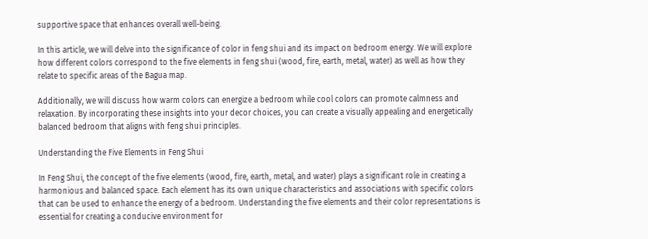supportive space that enhances overall well-being.

In this article, we will delve into the significance of color in feng shui and its impact on bedroom energy. We will explore how different colors correspond to the five elements in feng shui (wood, fire, earth, metal, water) as well as how they relate to specific areas of the Bagua map.

Additionally, we will discuss how warm colors can energize a bedroom while cool colors can promote calmness and relaxation. By incorporating these insights into your decor choices, you can create a visually appealing and energetically balanced bedroom that aligns with feng shui principles.

Understanding the Five Elements in Feng Shui

In Feng Shui, the concept of the five elements (wood, fire, earth, metal, and water) plays a significant role in creating a harmonious and balanced space. Each element has its own unique characteristics and associations with specific colors that can be used to enhance the energy of a bedroom. Understanding the five elements and their color representations is essential for creating a conducive environment for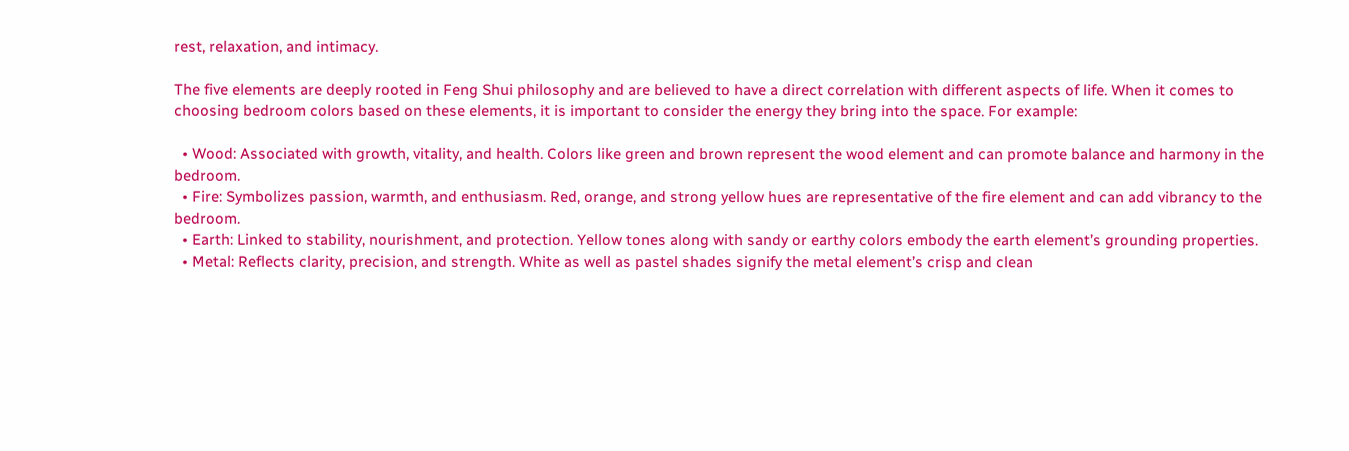rest, relaxation, and intimacy.

The five elements are deeply rooted in Feng Shui philosophy and are believed to have a direct correlation with different aspects of life. When it comes to choosing bedroom colors based on these elements, it is important to consider the energy they bring into the space. For example:

  • Wood: Associated with growth, vitality, and health. Colors like green and brown represent the wood element and can promote balance and harmony in the bedroom.
  • Fire: Symbolizes passion, warmth, and enthusiasm. Red, orange, and strong yellow hues are representative of the fire element and can add vibrancy to the bedroom.
  • Earth: Linked to stability, nourishment, and protection. Yellow tones along with sandy or earthy colors embody the earth element’s grounding properties.
  • Metal: Reflects clarity, precision, and strength. White as well as pastel shades signify the metal element’s crisp and clean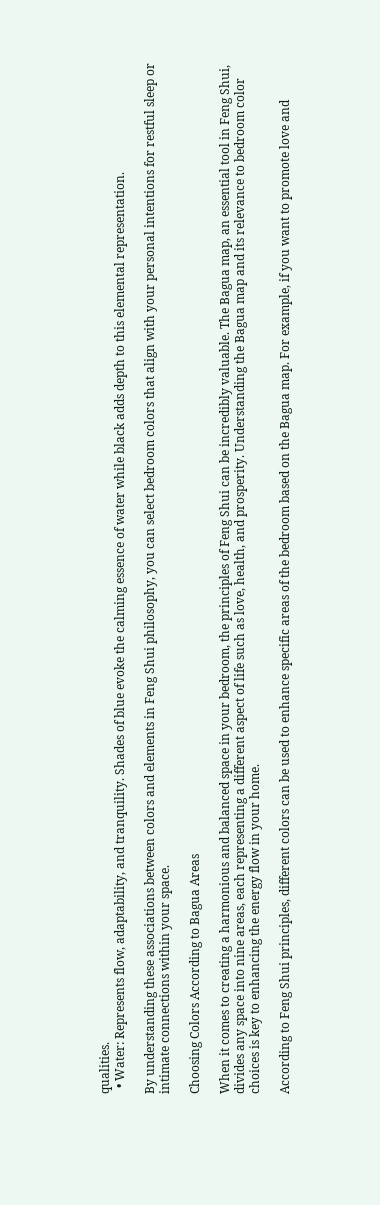qualities.
  • Water: Represents flow, adaptability, and tranquility. Shades of blue evoke the calming essence of water while black adds depth to this elemental representation.

By understanding these associations between colors and elements in Feng Shui philosophy, you can select bedroom colors that align with your personal intentions for restful sleep or intimate connections within your space.

Choosing Colors According to Bagua Areas

When it comes to creating a harmonious and balanced space in your bedroom, the principles of Feng Shui can be incredibly valuable. The Bagua map, an essential tool in Feng Shui, divides any space into nine areas, each representing a different aspect of life such as love, health, and prosperity. Understanding the Bagua map and its relevance to bedroom color choices is key to enhancing the energy flow in your home.

According to Feng Shui principles, different colors can be used to enhance specific areas of the bedroom based on the Bagua map. For example, if you want to promote love and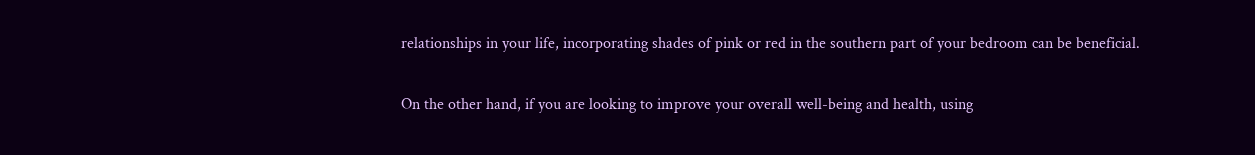relationships in your life, incorporating shades of pink or red in the southern part of your bedroom can be beneficial.

On the other hand, if you are looking to improve your overall well-being and health, using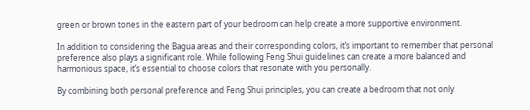green or brown tones in the eastern part of your bedroom can help create a more supportive environment.

In addition to considering the Bagua areas and their corresponding colors, it’s important to remember that personal preference also plays a significant role. While following Feng Shui guidelines can create a more balanced and harmonious space, it’s essential to choose colors that resonate with you personally.

By combining both personal preference and Feng Shui principles, you can create a bedroom that not only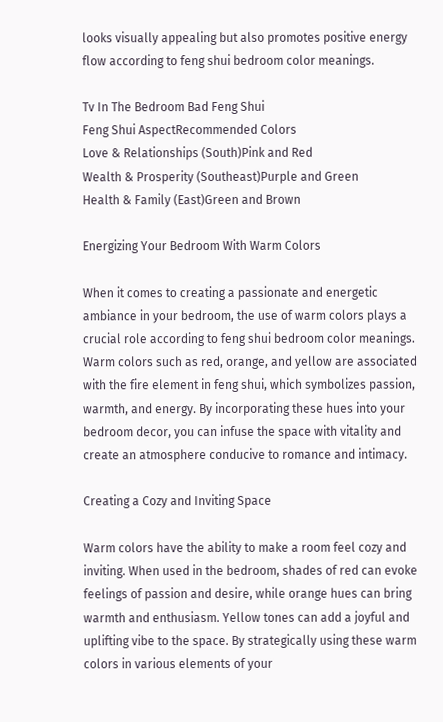looks visually appealing but also promotes positive energy flow according to feng shui bedroom color meanings.

Tv In The Bedroom Bad Feng Shui
Feng Shui AspectRecommended Colors
Love & Relationships (South)Pink and Red
Wealth & Prosperity (Southeast)Purple and Green
Health & Family (East)Green and Brown

Energizing Your Bedroom With Warm Colors

When it comes to creating a passionate and energetic ambiance in your bedroom, the use of warm colors plays a crucial role according to feng shui bedroom color meanings. Warm colors such as red, orange, and yellow are associated with the fire element in feng shui, which symbolizes passion, warmth, and energy. By incorporating these hues into your bedroom decor, you can infuse the space with vitality and create an atmosphere conducive to romance and intimacy.

Creating a Cozy and Inviting Space

Warm colors have the ability to make a room feel cozy and inviting. When used in the bedroom, shades of red can evoke feelings of passion and desire, while orange hues can bring warmth and enthusiasm. Yellow tones can add a joyful and uplifting vibe to the space. By strategically using these warm colors in various elements of your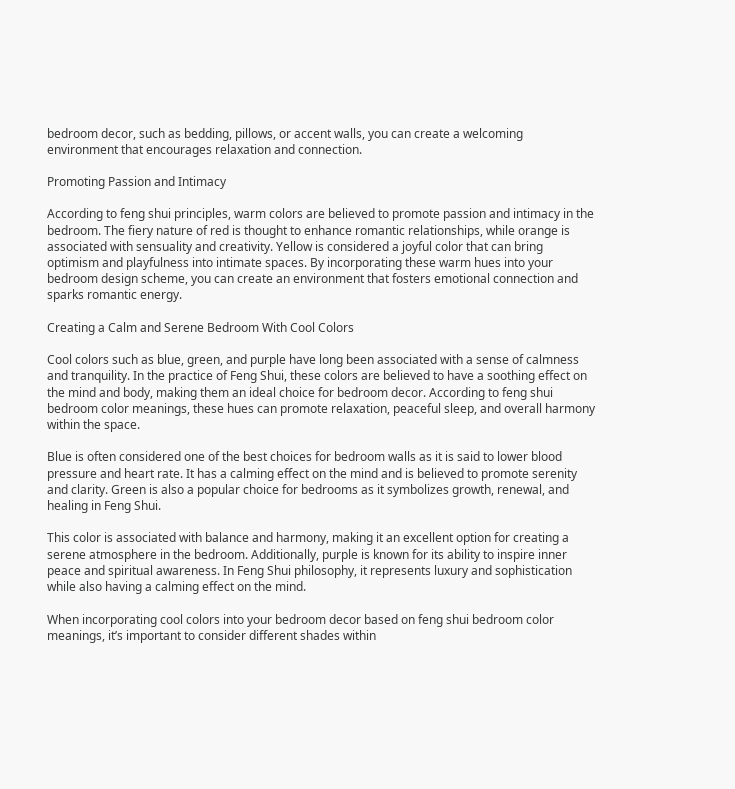bedroom decor, such as bedding, pillows, or accent walls, you can create a welcoming environment that encourages relaxation and connection.

Promoting Passion and Intimacy

According to feng shui principles, warm colors are believed to promote passion and intimacy in the bedroom. The fiery nature of red is thought to enhance romantic relationships, while orange is associated with sensuality and creativity. Yellow is considered a joyful color that can bring optimism and playfulness into intimate spaces. By incorporating these warm hues into your bedroom design scheme, you can create an environment that fosters emotional connection and sparks romantic energy.

Creating a Calm and Serene Bedroom With Cool Colors

Cool colors such as blue, green, and purple have long been associated with a sense of calmness and tranquility. In the practice of Feng Shui, these colors are believed to have a soothing effect on the mind and body, making them an ideal choice for bedroom decor. According to feng shui bedroom color meanings, these hues can promote relaxation, peaceful sleep, and overall harmony within the space.

Blue is often considered one of the best choices for bedroom walls as it is said to lower blood pressure and heart rate. It has a calming effect on the mind and is believed to promote serenity and clarity. Green is also a popular choice for bedrooms as it symbolizes growth, renewal, and healing in Feng Shui.

This color is associated with balance and harmony, making it an excellent option for creating a serene atmosphere in the bedroom. Additionally, purple is known for its ability to inspire inner peace and spiritual awareness. In Feng Shui philosophy, it represents luxury and sophistication while also having a calming effect on the mind.

When incorporating cool colors into your bedroom decor based on feng shui bedroom color meanings, it’s important to consider different shades within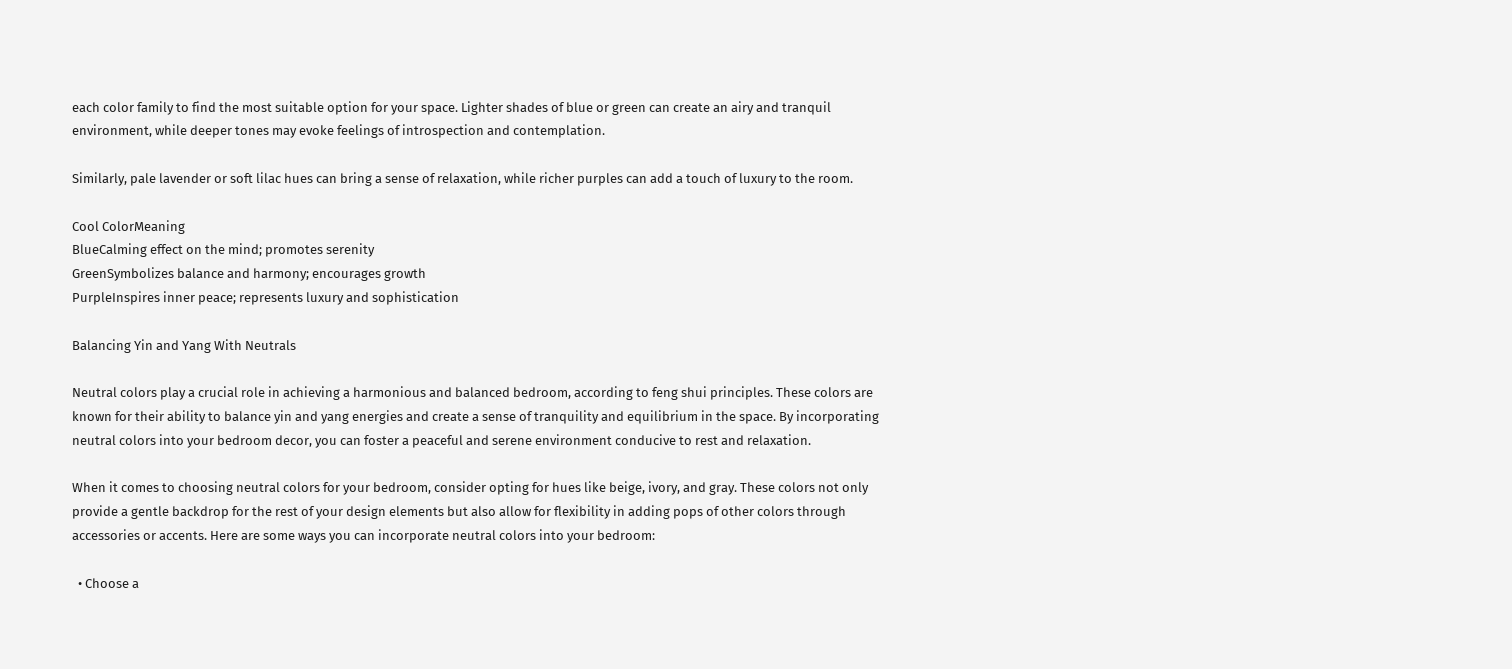each color family to find the most suitable option for your space. Lighter shades of blue or green can create an airy and tranquil environment, while deeper tones may evoke feelings of introspection and contemplation.

Similarly, pale lavender or soft lilac hues can bring a sense of relaxation, while richer purples can add a touch of luxury to the room.

Cool ColorMeaning
BlueCalming effect on the mind; promotes serenity
GreenSymbolizes balance and harmony; encourages growth
PurpleInspires inner peace; represents luxury and sophistication

Balancing Yin and Yang With Neutrals

Neutral colors play a crucial role in achieving a harmonious and balanced bedroom, according to feng shui principles. These colors are known for their ability to balance yin and yang energies and create a sense of tranquility and equilibrium in the space. By incorporating neutral colors into your bedroom decor, you can foster a peaceful and serene environment conducive to rest and relaxation.

When it comes to choosing neutral colors for your bedroom, consider opting for hues like beige, ivory, and gray. These colors not only provide a gentle backdrop for the rest of your design elements but also allow for flexibility in adding pops of other colors through accessories or accents. Here are some ways you can incorporate neutral colors into your bedroom:

  • Choose a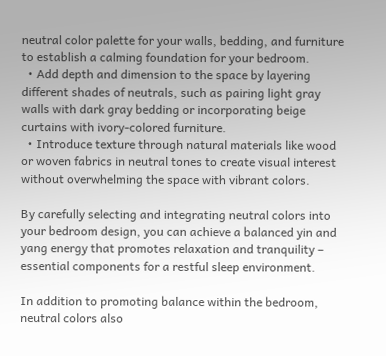neutral color palette for your walls, bedding, and furniture to establish a calming foundation for your bedroom.
  • Add depth and dimension to the space by layering different shades of neutrals, such as pairing light gray walls with dark gray bedding or incorporating beige curtains with ivory-colored furniture.
  • Introduce texture through natural materials like wood or woven fabrics in neutral tones to create visual interest without overwhelming the space with vibrant colors.

By carefully selecting and integrating neutral colors into your bedroom design, you can achieve a balanced yin and yang energy that promotes relaxation and tranquility – essential components for a restful sleep environment.

In addition to promoting balance within the bedroom, neutral colors also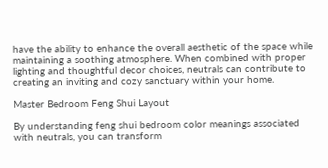have the ability to enhance the overall aesthetic of the space while maintaining a soothing atmosphere. When combined with proper lighting and thoughtful decor choices, neutrals can contribute to creating an inviting and cozy sanctuary within your home.

Master Bedroom Feng Shui Layout

By understanding feng shui bedroom color meanings associated with neutrals, you can transform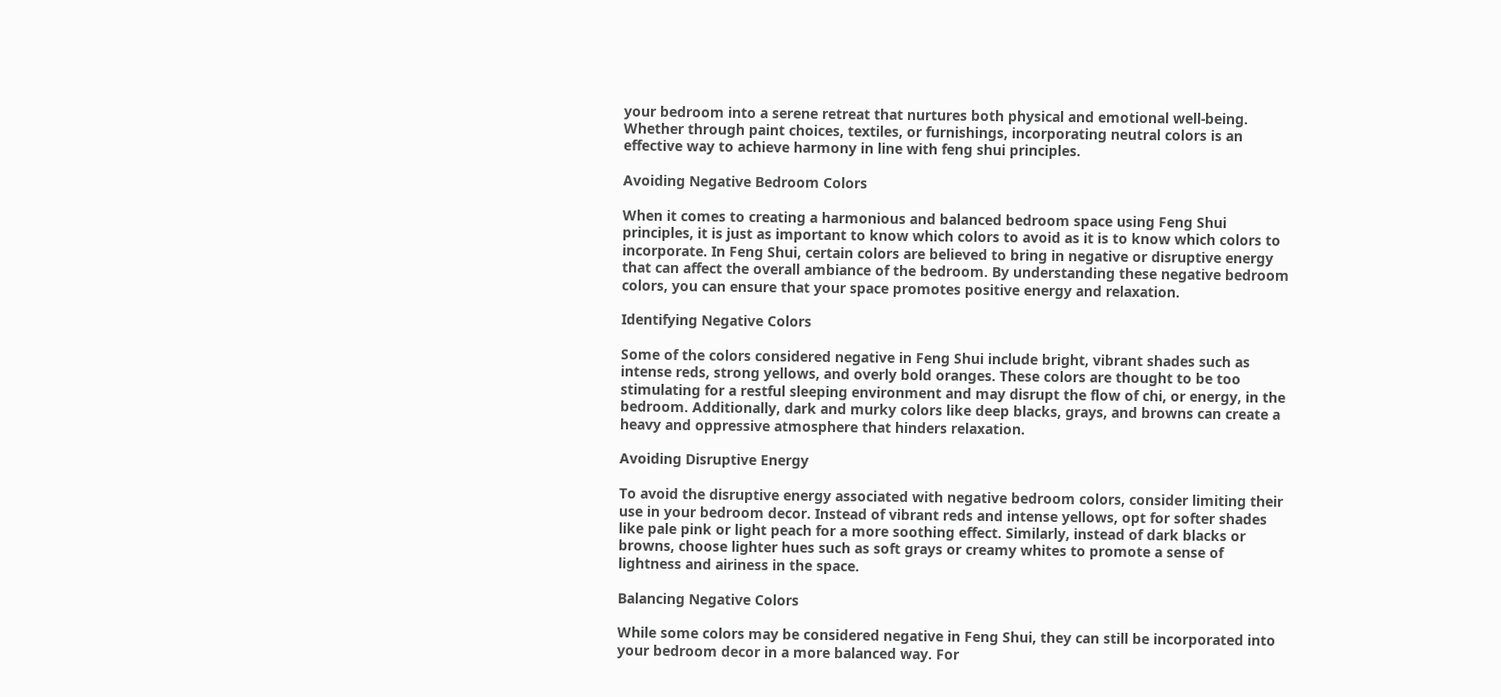your bedroom into a serene retreat that nurtures both physical and emotional well-being. Whether through paint choices, textiles, or furnishings, incorporating neutral colors is an effective way to achieve harmony in line with feng shui principles.

Avoiding Negative Bedroom Colors

When it comes to creating a harmonious and balanced bedroom space using Feng Shui principles, it is just as important to know which colors to avoid as it is to know which colors to incorporate. In Feng Shui, certain colors are believed to bring in negative or disruptive energy that can affect the overall ambiance of the bedroom. By understanding these negative bedroom colors, you can ensure that your space promotes positive energy and relaxation.

Identifying Negative Colors

Some of the colors considered negative in Feng Shui include bright, vibrant shades such as intense reds, strong yellows, and overly bold oranges. These colors are thought to be too stimulating for a restful sleeping environment and may disrupt the flow of chi, or energy, in the bedroom. Additionally, dark and murky colors like deep blacks, grays, and browns can create a heavy and oppressive atmosphere that hinders relaxation.

Avoiding Disruptive Energy

To avoid the disruptive energy associated with negative bedroom colors, consider limiting their use in your bedroom decor. Instead of vibrant reds and intense yellows, opt for softer shades like pale pink or light peach for a more soothing effect. Similarly, instead of dark blacks or browns, choose lighter hues such as soft grays or creamy whites to promote a sense of lightness and airiness in the space.

Balancing Negative Colors

While some colors may be considered negative in Feng Shui, they can still be incorporated into your bedroom decor in a more balanced way. For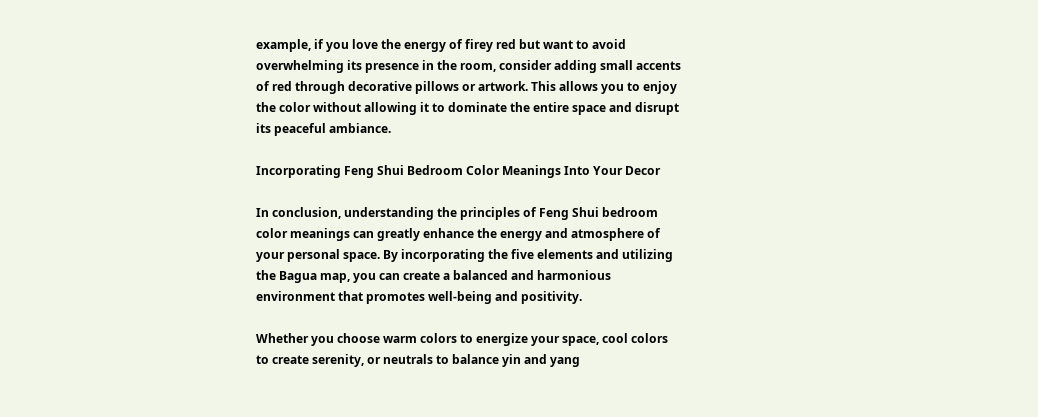example, if you love the energy of firey red but want to avoid overwhelming its presence in the room, consider adding small accents of red through decorative pillows or artwork. This allows you to enjoy the color without allowing it to dominate the entire space and disrupt its peaceful ambiance.

Incorporating Feng Shui Bedroom Color Meanings Into Your Decor

In conclusion, understanding the principles of Feng Shui bedroom color meanings can greatly enhance the energy and atmosphere of your personal space. By incorporating the five elements and utilizing the Bagua map, you can create a balanced and harmonious environment that promotes well-being and positivity.

Whether you choose warm colors to energize your space, cool colors to create serenity, or neutrals to balance yin and yang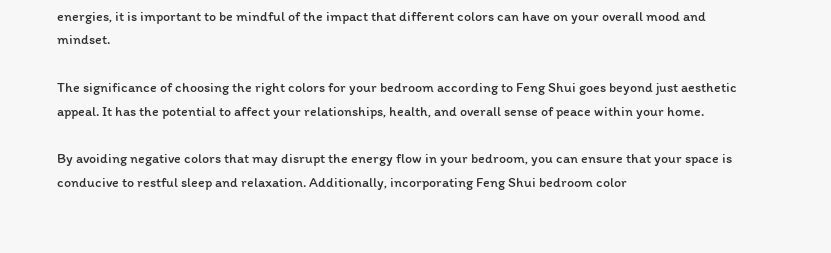energies, it is important to be mindful of the impact that different colors can have on your overall mood and mindset.

The significance of choosing the right colors for your bedroom according to Feng Shui goes beyond just aesthetic appeal. It has the potential to affect your relationships, health, and overall sense of peace within your home.

By avoiding negative colors that may disrupt the energy flow in your bedroom, you can ensure that your space is conducive to restful sleep and relaxation. Additionally, incorporating Feng Shui bedroom color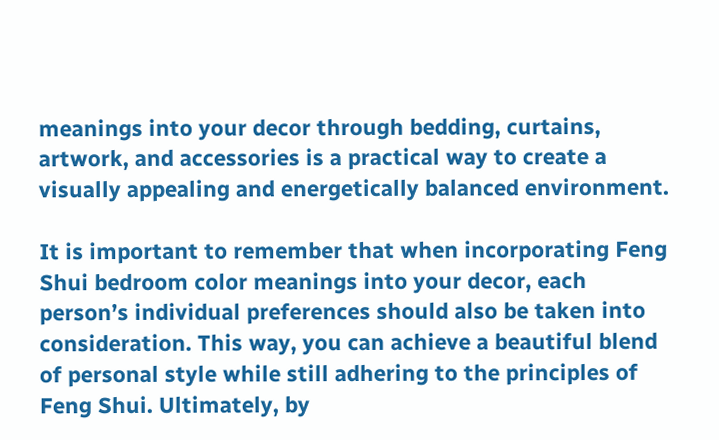meanings into your decor through bedding, curtains, artwork, and accessories is a practical way to create a visually appealing and energetically balanced environment.

It is important to remember that when incorporating Feng Shui bedroom color meanings into your decor, each person’s individual preferences should also be taken into consideration. This way, you can achieve a beautiful blend of personal style while still adhering to the principles of Feng Shui. Ultimately, by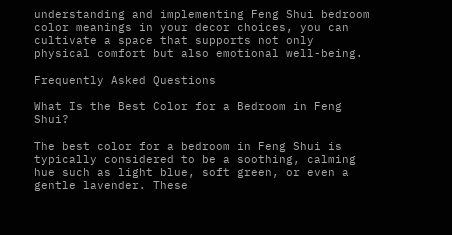understanding and implementing Feng Shui bedroom color meanings in your decor choices, you can cultivate a space that supports not only physical comfort but also emotional well-being.

Frequently Asked Questions

What Is the Best Color for a Bedroom in Feng Shui?

The best color for a bedroom in Feng Shui is typically considered to be a soothing, calming hue such as light blue, soft green, or even a gentle lavender. These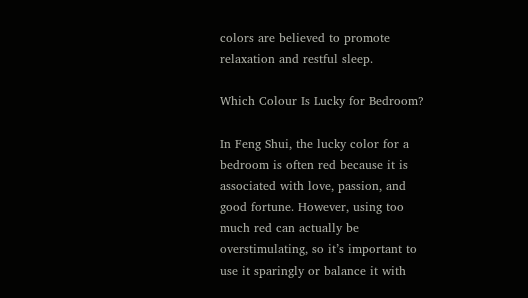colors are believed to promote relaxation and restful sleep.

Which Colour Is Lucky for Bedroom?

In Feng Shui, the lucky color for a bedroom is often red because it is associated with love, passion, and good fortune. However, using too much red can actually be overstimulating, so it’s important to use it sparingly or balance it with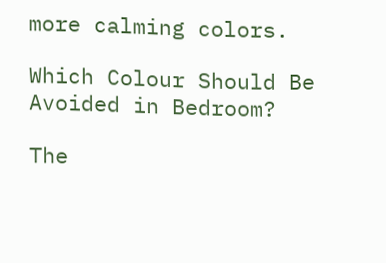more calming colors.

Which Colour Should Be Avoided in Bedroom?

The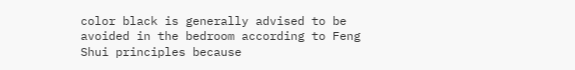color black is generally advised to be avoided in the bedroom according to Feng Shui principles because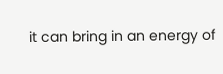it can bring in an energy of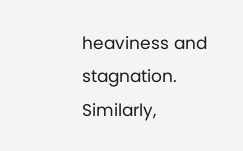heaviness and stagnation. Similarly,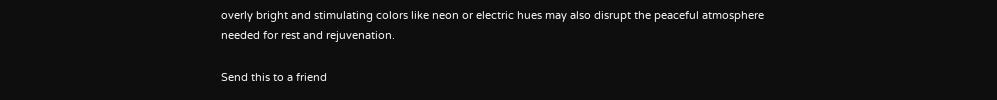overly bright and stimulating colors like neon or electric hues may also disrupt the peaceful atmosphere needed for rest and rejuvenation.

Send this to a friend